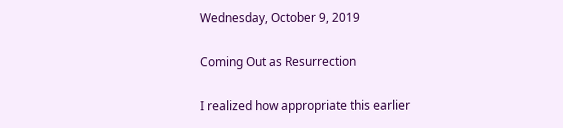Wednesday, October 9, 2019

Coming Out as Resurrection

I realized how appropriate this earlier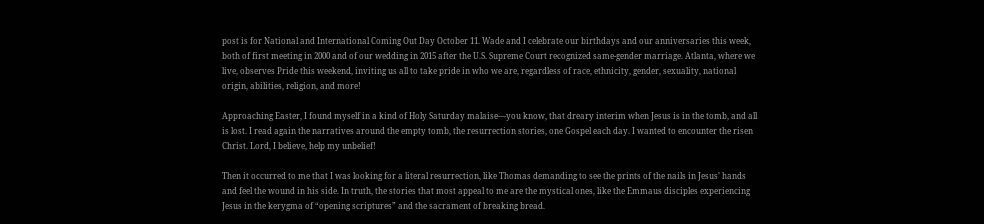post is for National and International Coming Out Day October 11. Wade and I celebrate our birthdays and our anniversaries this week, both of first meeting in 2000 and of our wedding in 2015 after the U.S. Supreme Court recognized same-gender marriage. Atlanta, where we live, observes Pride this weekend, inviting us all to take pride in who we are, regardless of race, ethnicity, gender, sexuality, national origin, abilities, religion, and more!

Approaching Easter, I found myself in a kind of Holy Saturday malaise—you know, that dreary interim when Jesus is in the tomb, and all is lost. I read again the narratives around the empty tomb, the resurrection stories, one Gospel each day. I wanted to encounter the risen Christ. Lord, I believe, help my unbelief!

Then it occurred to me that I was looking for a literal resurrection, like Thomas demanding to see the prints of the nails in Jesus’ hands and feel the wound in his side. In truth, the stories that most appeal to me are the mystical ones, like the Emmaus disciples experiencing Jesus in the kerygma of “opening scriptures” and the sacrament of breaking bread.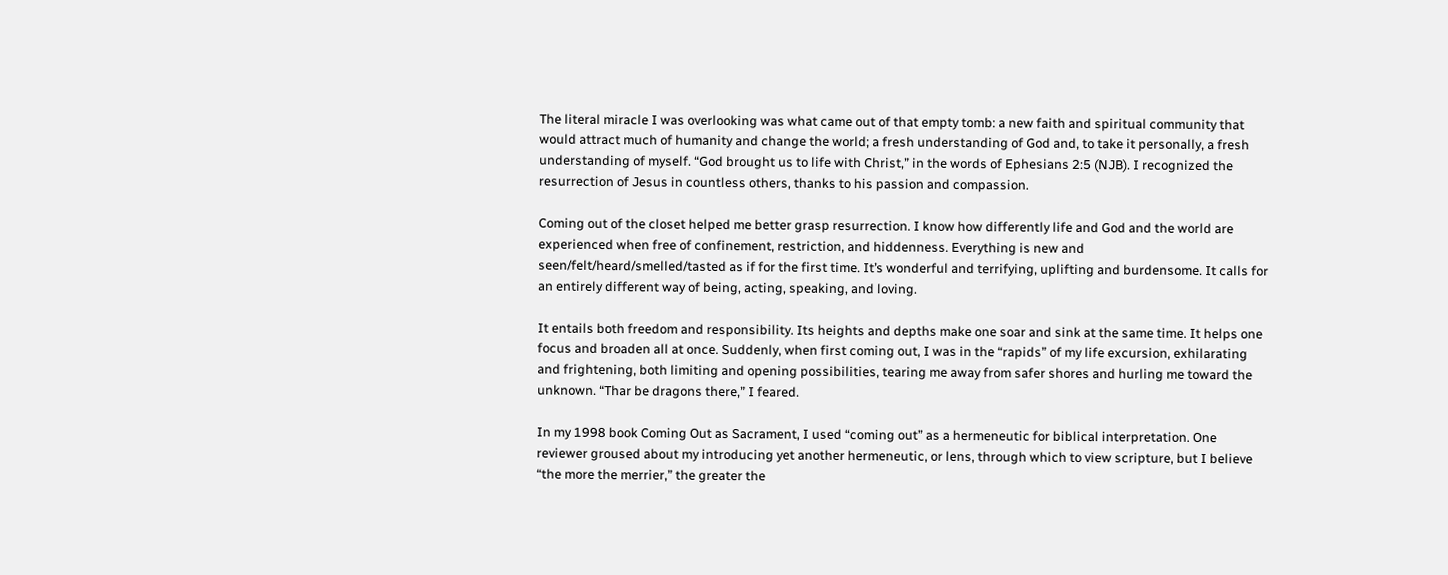The literal miracle I was overlooking was what came out of that empty tomb: a new faith and spiritual community that would attract much of humanity and change the world; a fresh understanding of God and, to take it personally, a fresh understanding of myself. “God brought us to life with Christ,” in the words of Ephesians 2:5 (NJB). I recognized the resurrection of Jesus in countless others, thanks to his passion and compassion.

Coming out of the closet helped me better grasp resurrection. I know how differently life and God and the world are experienced when free of confinement, restriction, and hiddenness. Everything is new and seen/felt/heard/smelled/tasted as if for the first time. It’s wonderful and terrifying, uplifting and burdensome. It calls for an entirely different way of being, acting, speaking, and loving.

It entails both freedom and responsibility. Its heights and depths make one soar and sink at the same time. It helps one focus and broaden all at once. Suddenly, when first coming out, I was in the “rapids” of my life excursion, exhilarating and frightening, both limiting and opening possibilities, tearing me away from safer shores and hurling me toward the unknown. “Thar be dragons there,” I feared.

In my 1998 book Coming Out as Sacrament, I used “coming out” as a hermeneutic for biblical interpretation. One reviewer groused about my introducing yet another hermeneutic, or lens, through which to view scripture, but I believe “the more the merrier,” the greater the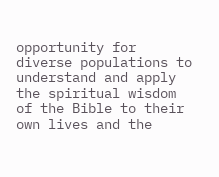opportunity for diverse populations to understand and apply the spiritual wisdom of the Bible to their own lives and the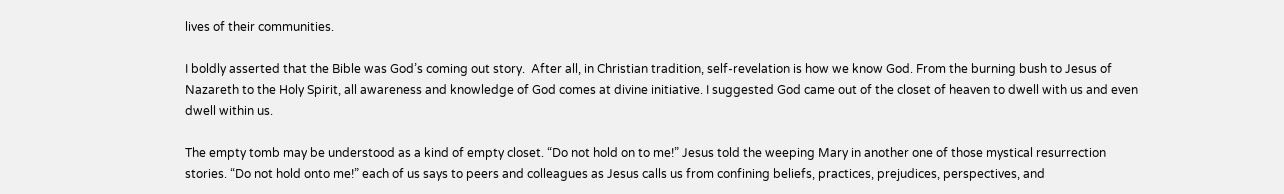lives of their communities.

I boldly asserted that the Bible was God’s coming out story.  After all, in Christian tradition, self-revelation is how we know God. From the burning bush to Jesus of Nazareth to the Holy Spirit, all awareness and knowledge of God comes at divine initiative. I suggested God came out of the closet of heaven to dwell with us and even dwell within us.

The empty tomb may be understood as a kind of empty closet. “Do not hold on to me!” Jesus told the weeping Mary in another one of those mystical resurrection stories. “Do not hold onto me!” each of us says to peers and colleagues as Jesus calls us from confining beliefs, practices, prejudices, perspectives, and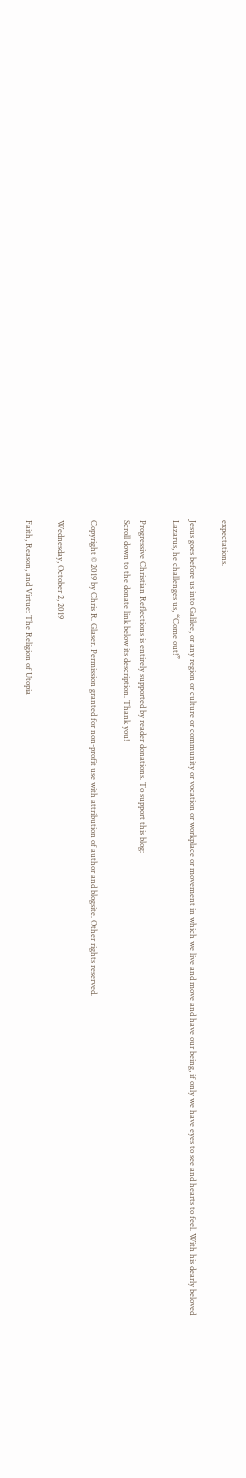expectations.

Jesus goes before us into Galilee, or any region or culture or community or vocation or workplace or movement in which we live and move and have our being, if only we have eyes to see and hearts to feel. With his dearly beloved Lazarus, he challenges us, “Come out!”

Progressive Christian Reflections is entirely supported by reader donations. To support this blog:
Scroll down to the donate link below its description. Thank you!

Copyright © 2019 by Chris R. Glaser. Permission granted for non-profit use with attribution of author and blogsite. Other rights reserved.

Wednesday, October 2, 2019

Faith, Reason, and Virtue: The Religion of Utopia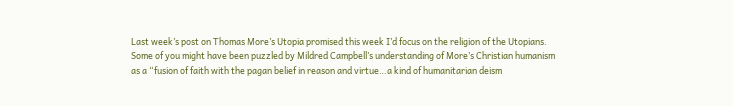Last week’s post on Thomas More’s Utopia promised this week I’d focus on the religion of the Utopians. Some of you might have been puzzled by Mildred Campbell’s understanding of More’s Christian humanism as a “fusion of faith with the pagan belief in reason and virtue…a kind of humanitarian deism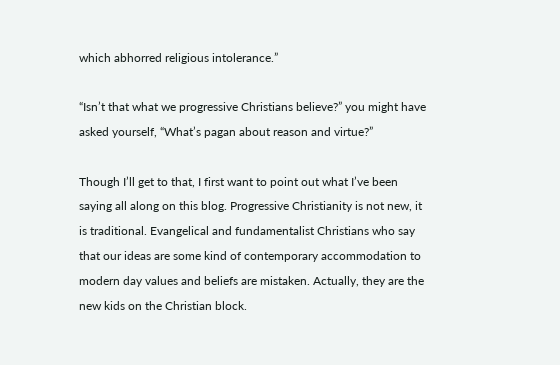which abhorred religious intolerance.”

“Isn’t that what we progressive Christians believe?” you might have asked yourself, “What’s pagan about reason and virtue?”

Though I’ll get to that, I first want to point out what I’ve been saying all along on this blog. Progressive Christianity is not new, it is traditional. Evangelical and fundamentalist Christians who say that our ideas are some kind of contemporary accommodation to modern day values and beliefs are mistaken. Actually, they are the new kids on the Christian block.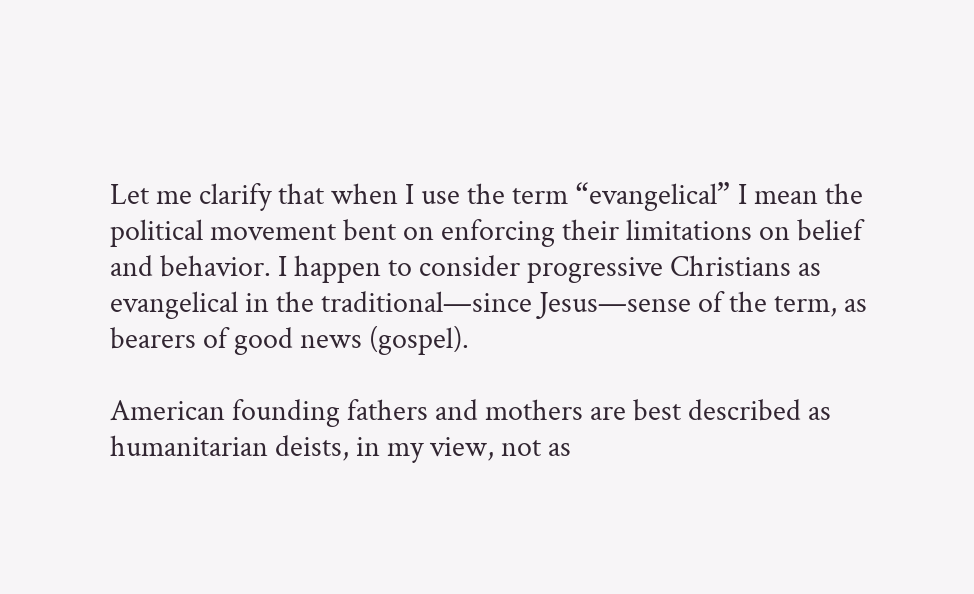Let me clarify that when I use the term “evangelical” I mean the political movement bent on enforcing their limitations on belief and behavior. I happen to consider progressive Christians as evangelical in the traditional—since Jesus—sense of the term, as bearers of good news (gospel).

American founding fathers and mothers are best described as humanitarian deists, in my view, not as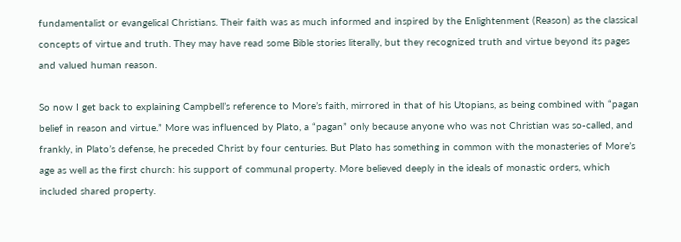fundamentalist or evangelical Christians. Their faith was as much informed and inspired by the Enlightenment (Reason) as the classical concepts of virtue and truth. They may have read some Bible stories literally, but they recognized truth and virtue beyond its pages and valued human reason.

So now I get back to explaining Campbell’s reference to More’s faith, mirrored in that of his Utopians, as being combined with “pagan belief in reason and virtue.” More was influenced by Plato, a “pagan” only because anyone who was not Christian was so-called, and frankly, in Plato’s defense, he preceded Christ by four centuries. But Plato has something in common with the monasteries of More’s age as well as the first church: his support of communal property. More believed deeply in the ideals of monastic orders, which included shared property.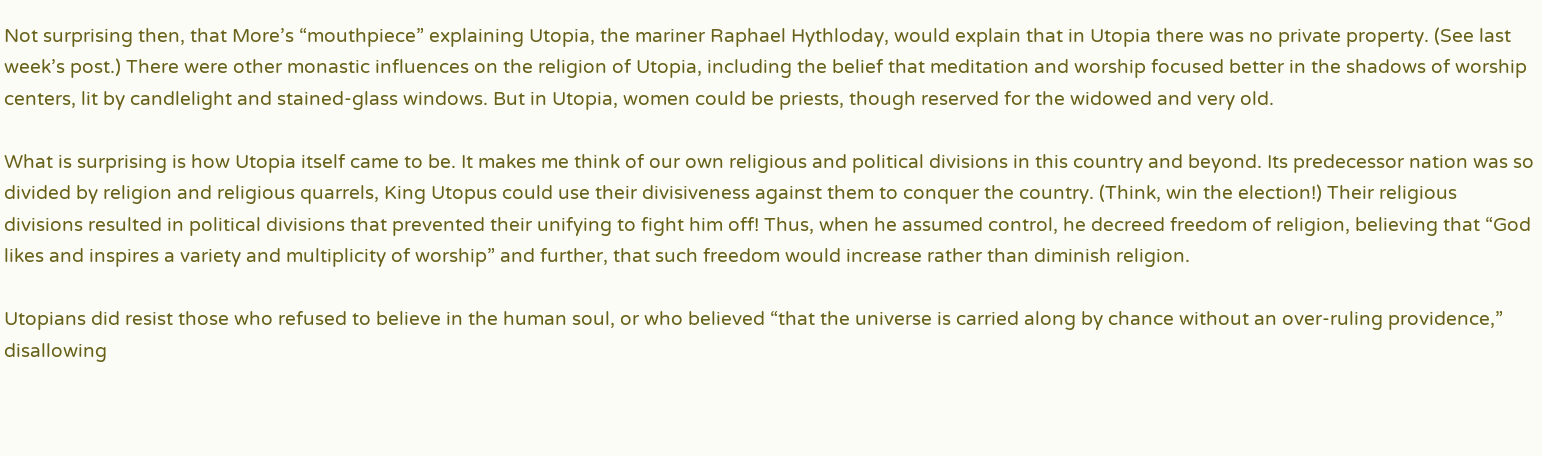Not surprising then, that More’s “mouthpiece” explaining Utopia, the mariner Raphael Hythloday, would explain that in Utopia there was no private property. (See last week’s post.) There were other monastic influences on the religion of Utopia, including the belief that meditation and worship focused better in the shadows of worship centers, lit by candlelight and stained-glass windows. But in Utopia, women could be priests, though reserved for the widowed and very old.

What is surprising is how Utopia itself came to be. It makes me think of our own religious and political divisions in this country and beyond. Its predecessor nation was so divided by religion and religious quarrels, King Utopus could use their divisiveness against them to conquer the country. (Think, win the election!) Their religious divisions resulted in political divisions that prevented their unifying to fight him off! Thus, when he assumed control, he decreed freedom of religion, believing that “God likes and inspires a variety and multiplicity of worship” and further, that such freedom would increase rather than diminish religion.

Utopians did resist those who refused to believe in the human soul, or who believed “that the universe is carried along by chance without an over-ruling providence,” disallowing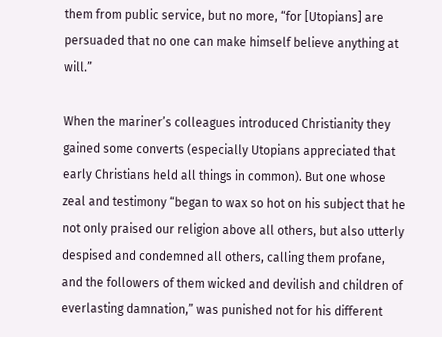them from public service, but no more, “for [Utopians] are persuaded that no one can make himself believe anything at will.”

When the mariner’s colleagues introduced Christianity they gained some converts (especially Utopians appreciated that early Christians held all things in common). But one whose zeal and testimony “began to wax so hot on his subject that he not only praised our religion above all others, but also utterly despised and condemned all others, calling them profane, and the followers of them wicked and devilish and children of everlasting damnation,” was punished not for his different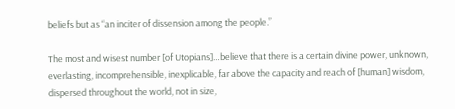beliefs but as “an inciter of dissension among the people.”

The most and wisest number [of Utopians]…believe that there is a certain divine power, unknown, everlasting, incomprehensible, inexplicable, far above the capacity and reach of [human] wisdom, dispersed throughout the world, not in size,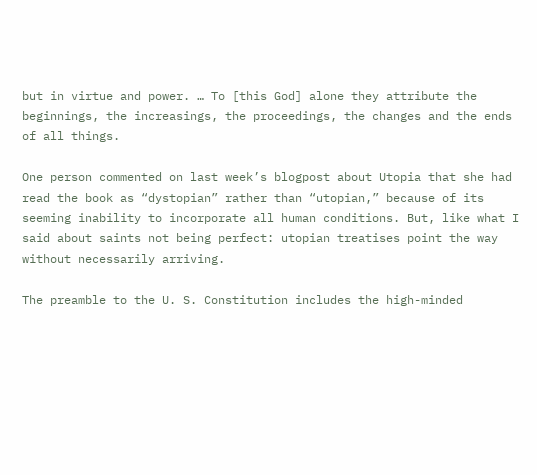but in virtue and power. … To [this God] alone they attribute the beginnings, the increasings, the proceedings, the changes and the ends of all things.

One person commented on last week’s blogpost about Utopia that she had read the book as “dystopian” rather than “utopian,” because of its seeming inability to incorporate all human conditions. But, like what I said about saints not being perfect: utopian treatises point the way without necessarily arriving.

The preamble to the U. S. Constitution includes the high-minded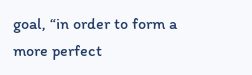goal, “in order to form a more perfect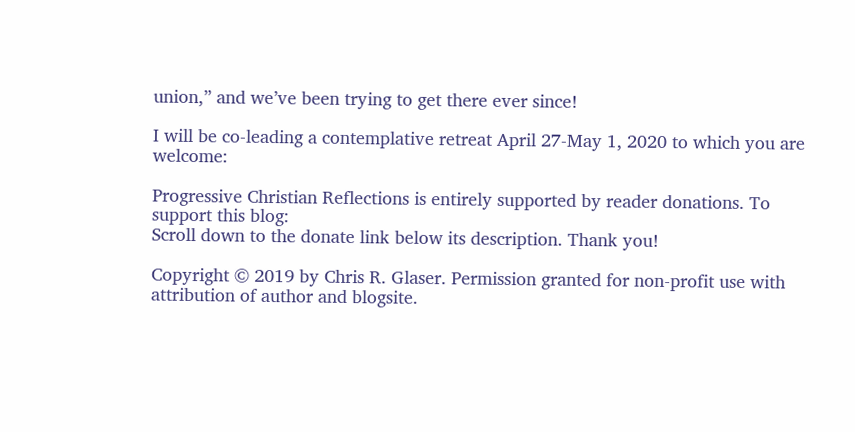union,” and we’ve been trying to get there ever since!

I will be co-leading a contemplative retreat April 27-May 1, 2020 to which you are welcome:

Progressive Christian Reflections is entirely supported by reader donations. To support this blog:
Scroll down to the donate link below its description. Thank you!

Copyright © 2019 by Chris R. Glaser. Permission granted for non-profit use with attribution of author and blogsite.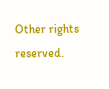Other rights reserved.